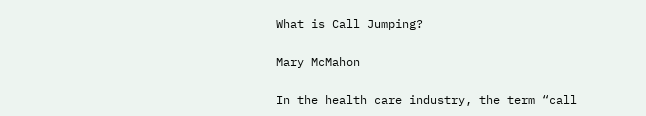What is Call Jumping?

Mary McMahon

In the health care industry, the term “call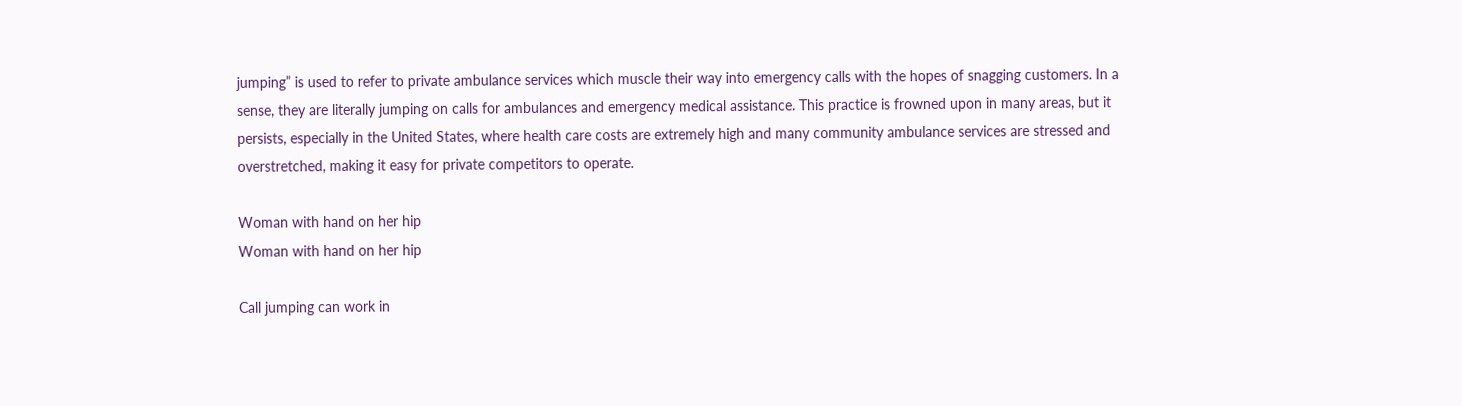jumping” is used to refer to private ambulance services which muscle their way into emergency calls with the hopes of snagging customers. In a sense, they are literally jumping on calls for ambulances and emergency medical assistance. This practice is frowned upon in many areas, but it persists, especially in the United States, where health care costs are extremely high and many community ambulance services are stressed and overstretched, making it easy for private competitors to operate.

Woman with hand on her hip
Woman with hand on her hip

Call jumping can work in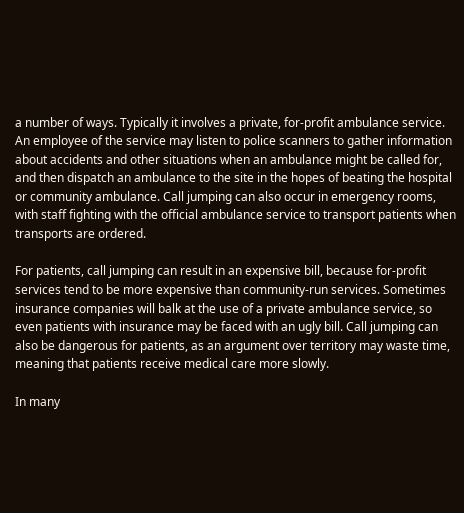a number of ways. Typically it involves a private, for-profit ambulance service. An employee of the service may listen to police scanners to gather information about accidents and other situations when an ambulance might be called for, and then dispatch an ambulance to the site in the hopes of beating the hospital or community ambulance. Call jumping can also occur in emergency rooms, with staff fighting with the official ambulance service to transport patients when transports are ordered.

For patients, call jumping can result in an expensive bill, because for-profit services tend to be more expensive than community-run services. Sometimes insurance companies will balk at the use of a private ambulance service, so even patients with insurance may be faced with an ugly bill. Call jumping can also be dangerous for patients, as an argument over territory may waste time, meaning that patients receive medical care more slowly.

In many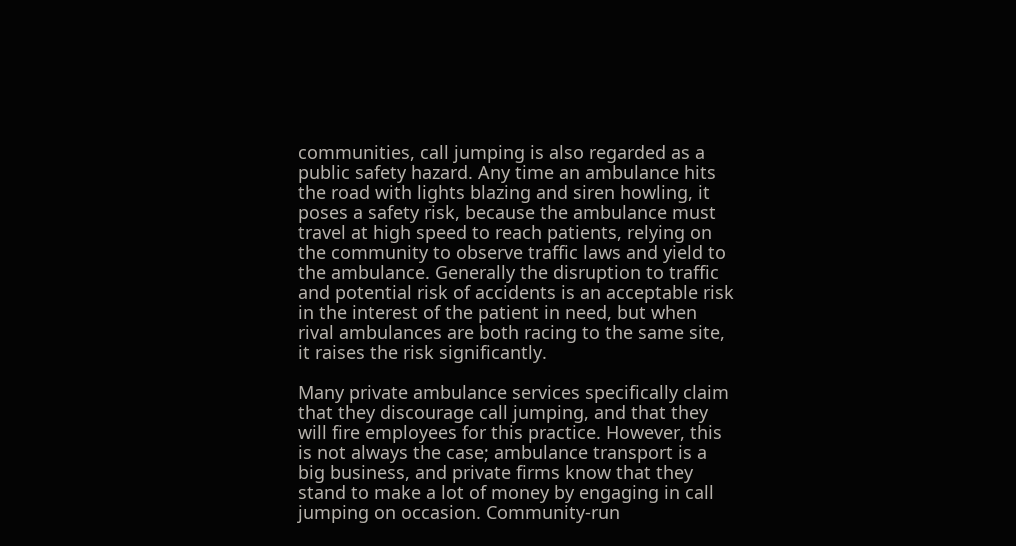communities, call jumping is also regarded as a public safety hazard. Any time an ambulance hits the road with lights blazing and siren howling, it poses a safety risk, because the ambulance must travel at high speed to reach patients, relying on the community to observe traffic laws and yield to the ambulance. Generally the disruption to traffic and potential risk of accidents is an acceptable risk in the interest of the patient in need, but when rival ambulances are both racing to the same site, it raises the risk significantly.

Many private ambulance services specifically claim that they discourage call jumping, and that they will fire employees for this practice. However, this is not always the case; ambulance transport is a big business, and private firms know that they stand to make a lot of money by engaging in call jumping on occasion. Community-run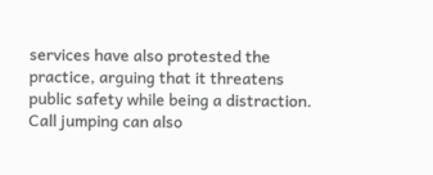services have also protested the practice, arguing that it threatens public safety while being a distraction. Call jumping can also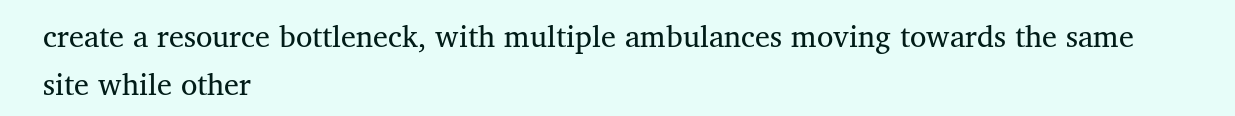create a resource bottleneck, with multiple ambulances moving towards the same site while other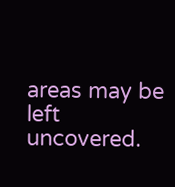areas may be left uncovered.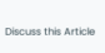Discuss this Article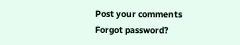Post your comments
Forgot password?